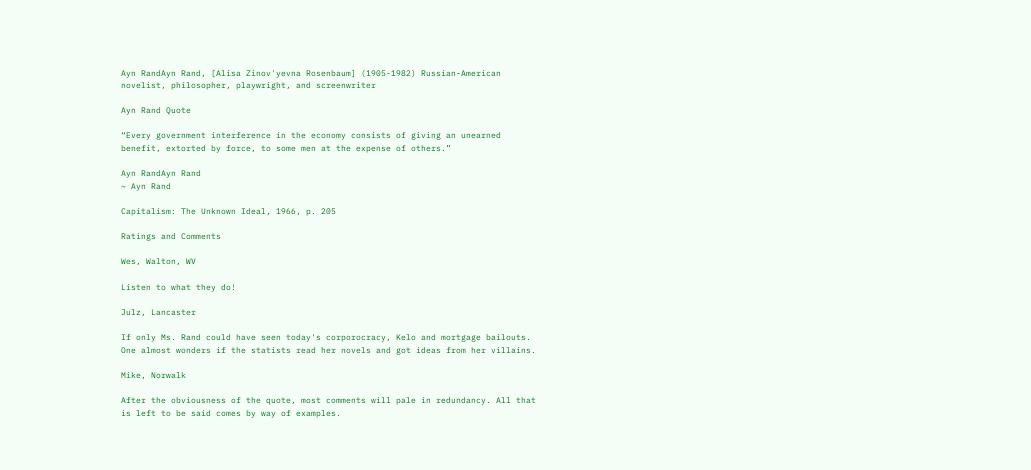Ayn RandAyn Rand, [Alisa Zinov'yevna Rosenbaum] (1905-1982) Russian-American novelist, philosopher, playwright, and screenwriter

Ayn Rand Quote

“Every government interference in the economy consists of giving an unearned benefit, extorted by force, to some men at the expense of others.”

Ayn RandAyn Rand
~ Ayn Rand

Capitalism: The Unknown Ideal, 1966, p. 205

Ratings and Comments

Wes, Walton, WV

Listen to what they do!

Julz, Lancaster

If only Ms. Rand could have seen today's corporocracy, Kelo and mortgage bailouts. One almost wonders if the statists read her novels and got ideas from her villains.

Mike, Norwalk

After the obviousness of the quote, most comments will pale in redundancy. All that is left to be said comes by way of examples.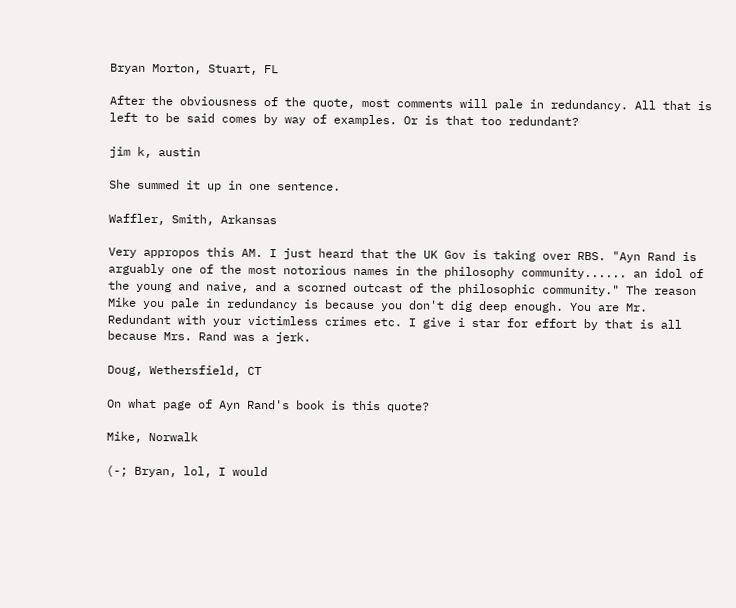Bryan Morton, Stuart, FL

After the obviousness of the quote, most comments will pale in redundancy. All that is left to be said comes by way of examples. Or is that too redundant?

jim k, austin

She summed it up in one sentence.

Waffler, Smith, Arkansas

Very appropos this AM. I just heard that the UK Gov is taking over RBS. "Ayn Rand is arguably one of the most notorious names in the philosophy community...... an idol of the young and naive, and a scorned outcast of the philosophic community." The reason Mike you pale in redundancy is because you don't dig deep enough. You are Mr. Redundant with your victimless crimes etc. I give i star for effort by that is all because Mrs. Rand was a jerk.

Doug, Wethersfield, CT

On what page of Ayn Rand's book is this quote?

Mike, Norwalk

(-; Bryan, lol, I would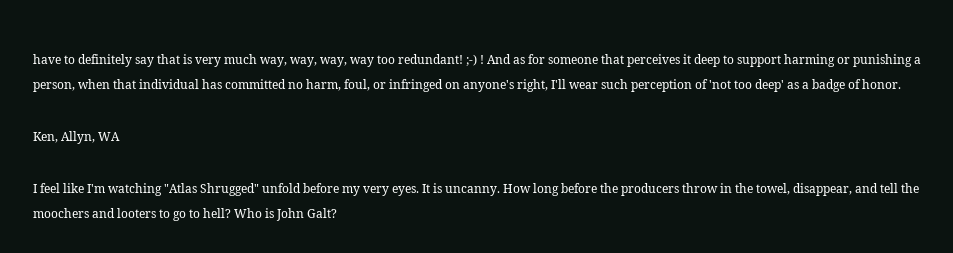have to definitely say that is very much way, way, way, way too redundant! ;-) ! And as for someone that perceives it deep to support harming or punishing a person, when that individual has committed no harm, foul, or infringed on anyone's right, I'll wear such perception of 'not too deep' as a badge of honor.

Ken, Allyn, WA

I feel like I'm watching "Atlas Shrugged" unfold before my very eyes. It is uncanny. How long before the producers throw in the towel, disappear, and tell the moochers and looters to go to hell? Who is John Galt?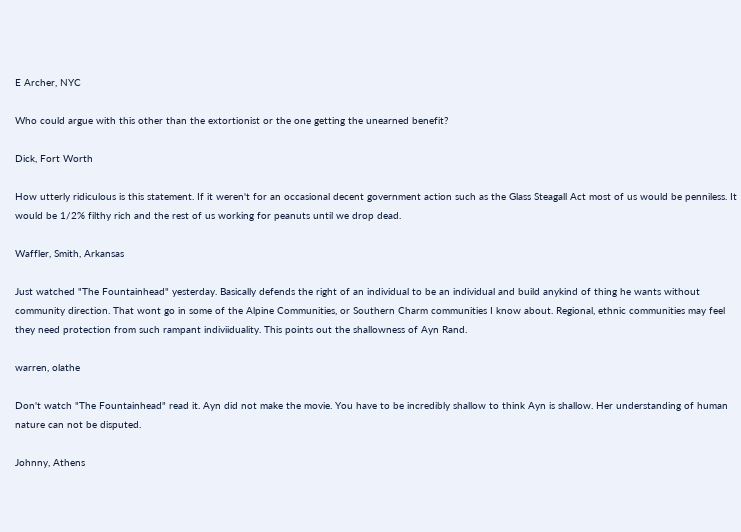E Archer, NYC

Who could argue with this other than the extortionist or the one getting the unearned benefit?

Dick, Fort Worth

How utterly ridiculous is this statement. If it weren't for an occasional decent government action such as the Glass Steagall Act most of us would be penniless. It would be 1/2% filthy rich and the rest of us working for peanuts until we drop dead.

Waffler, Smith, Arkansas

Just watched "The Fountainhead" yesterday. Basically defends the right of an individual to be an individual and build anykind of thing he wants without community direction. That wont go in some of the Alpine Communities, or Southern Charm communities I know about. Regional, ethnic communities may feel they need protection from such rampant indiviiduality. This points out the shallowness of Ayn Rand.

warren, olathe

Don't watch "The Fountainhead" read it. Ayn did not make the movie. You have to be incredibly shallow to think Ayn is shallow. Her understanding of human nature can not be disputed.

Johnny, Athens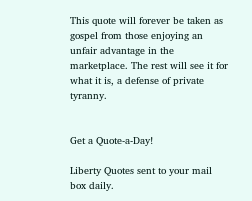This quote will forever be taken as gospel from those enjoying an unfair advantage in the marketplace. The rest will see it for what it is, a defense of private tyranny.


Get a Quote-a-Day!

Liberty Quotes sent to your mail box daily.